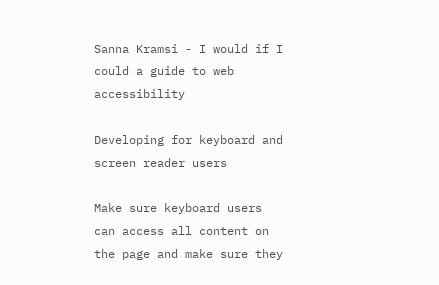Sanna Kramsi - I would if I could a guide to web accessibility

Developing for keyboard and screen reader users

Make sure keyboard users can access all content on the page and make sure they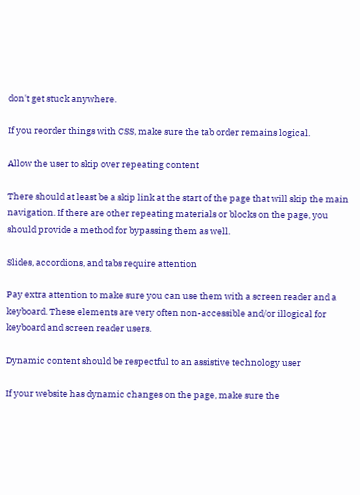don't get stuck anywhere.

If you reorder things with CSS, make sure the tab order remains logical.

Allow the user to skip over repeating content

There should at least be a skip link at the start of the page that will skip the main navigation. If there are other repeating materials or blocks on the page, you should provide a method for bypassing them as well.

Slides, accordions, and tabs require attention

Pay extra attention to make sure you can use them with a screen reader and a keyboard. These elements are very often non-accessible and/or illogical for keyboard and screen reader users.

Dynamic content should be respectful to an assistive technology user

If your website has dynamic changes on the page, make sure the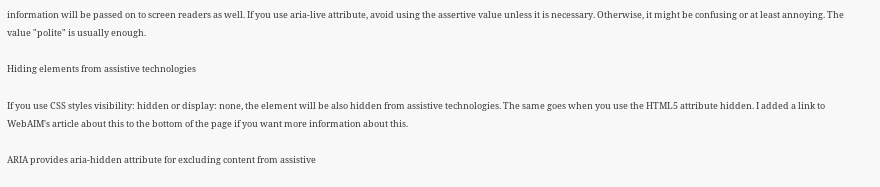information will be passed on to screen readers as well. If you use aria-live attribute, avoid using the assertive value unless it is necessary. Otherwise, it might be confusing or at least annoying. The value "polite" is usually enough.

Hiding elements from assistive technologies

If you use CSS styles visibility: hidden or display: none, the element will be also hidden from assistive technologies. The same goes when you use the HTML5 attribute hidden. I added a link to WebAIM's article about this to the bottom of the page if you want more information about this.

ARIA provides aria-hidden attribute for excluding content from assistive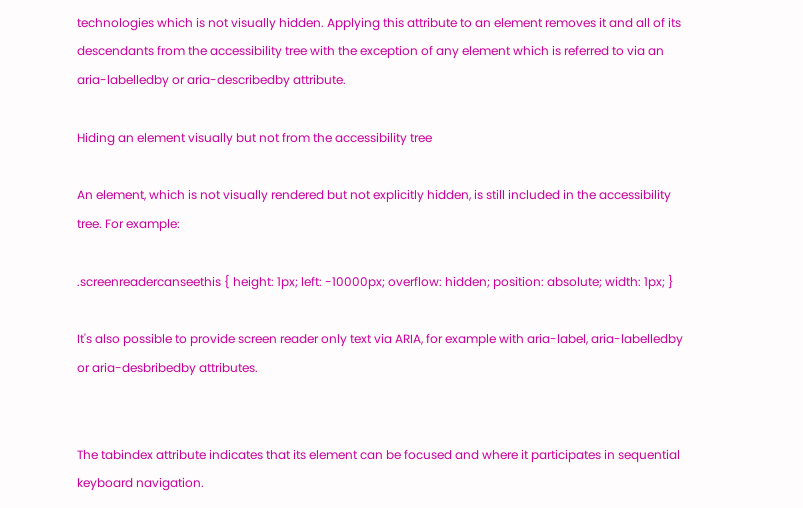technologies which is not visually hidden. Applying this attribute to an element removes it and all of its descendants from the accessibility tree with the exception of any element which is referred to via an aria-labelledby or aria-describedby attribute.

Hiding an element visually but not from the accessibility tree

An element, which is not visually rendered but not explicitly hidden, is still included in the accessibility tree. For example:

.screenreadercanseethis { height: 1px; left: -10000px; overflow: hidden; position: absolute; width: 1px; }

It's also possible to provide screen reader only text via ARIA, for example with aria-label, aria-labelledby or aria-desbribedby attributes.


The tabindex attribute indicates that its element can be focused and where it participates in sequential keyboard navigation.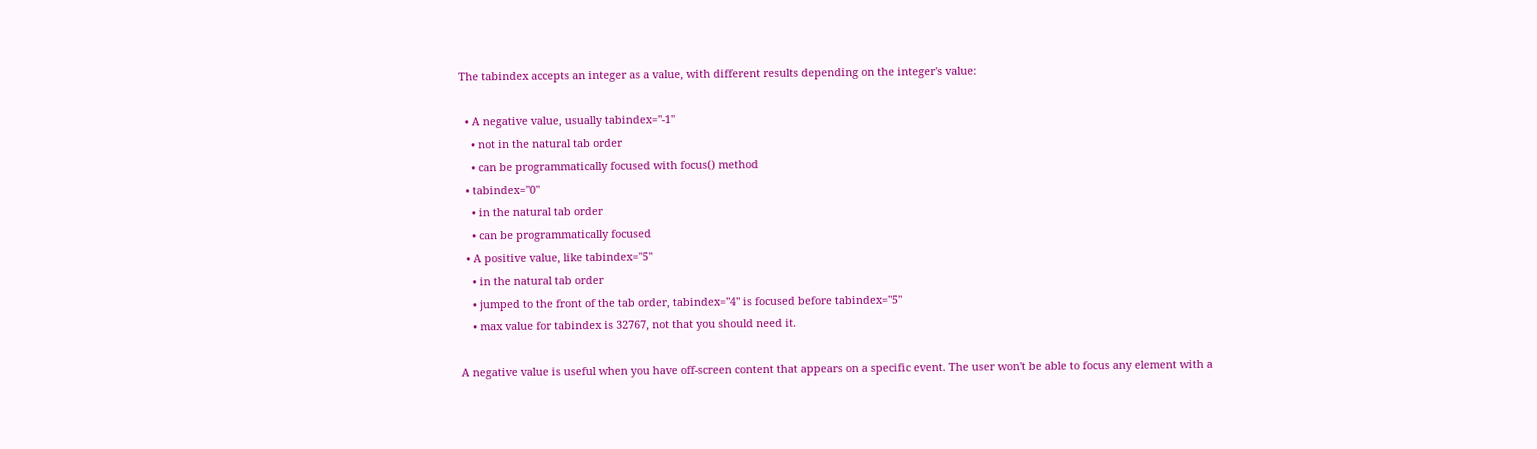The tabindex accepts an integer as a value, with different results depending on the integer's value:

  • A negative value, usually tabindex="-1"
    • not in the natural tab order
    • can be programmatically focused with focus() method
  • tabindex="0"
    • in the natural tab order
    • can be programmatically focused
  • A positive value, like tabindex="5"
    • in the natural tab order
    • jumped to the front of the tab order, tabindex="4" is focused before tabindex="5"
    • max value for tabindex is 32767, not that you should need it.

A negative value is useful when you have off-screen content that appears on a specific event. The user won't be able to focus any element with a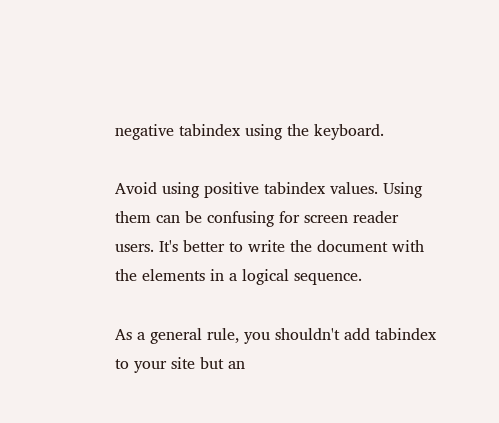negative tabindex using the keyboard.

Avoid using positive tabindex values. Using them can be confusing for screen reader users. It's better to write the document with the elements in a logical sequence.

As a general rule, you shouldn't add tabindex to your site but an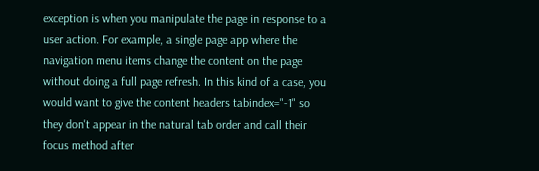exception is when you manipulate the page in response to a user action. For example, a single page app where the navigation menu items change the content on the page without doing a full page refresh. In this kind of a case, you would want to give the content headers tabindex="-1" so they don't appear in the natural tab order and call their focus method after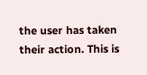the user has taken their action. This is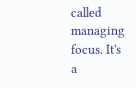called managing focus. It's a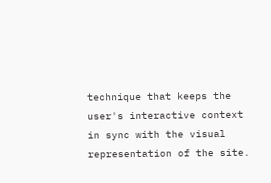technique that keeps the user's interactive context in sync with the visual representation of the site.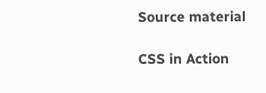Source material

CSS in Action